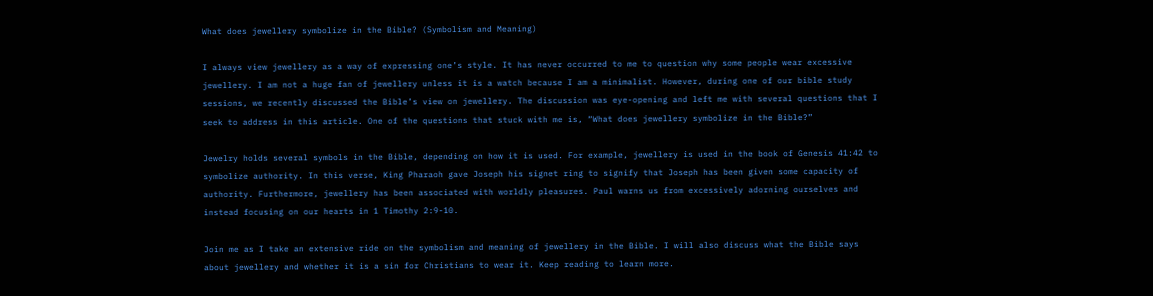What does jewellery symbolize in the Bible? (Symbolism and Meaning)

I always view jewellery as a way of expressing one’s style. It has never occurred to me to question why some people wear excessive jewellery. I am not a huge fan of jewellery unless it is a watch because I am a minimalist. However, during one of our bible study sessions, we recently discussed the Bible’s view on jewellery. The discussion was eye-opening and left me with several questions that I seek to address in this article. One of the questions that stuck with me is, “What does jewellery symbolize in the Bible?”

Jewelry holds several symbols in the Bible, depending on how it is used. For example, jewellery is used in the book of Genesis 41:42 to symbolize authority. In this verse, King Pharaoh gave Joseph his signet ring to signify that Joseph has been given some capacity of authority. Furthermore, jewellery has been associated with worldly pleasures. Paul warns us from excessively adorning ourselves and instead focusing on our hearts in 1 Timothy 2:9-10.

Join me as I take an extensive ride on the symbolism and meaning of jewellery in the Bible. I will also discuss what the Bible says about jewellery and whether it is a sin for Christians to wear it. Keep reading to learn more.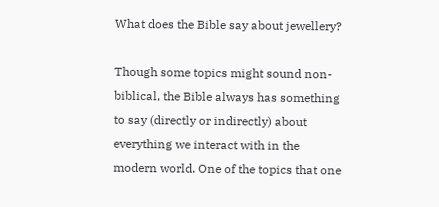What does the Bible say about jewellery?

Though some topics might sound non-biblical, the Bible always has something to say (directly or indirectly) about everything we interact with in the modern world. One of the topics that one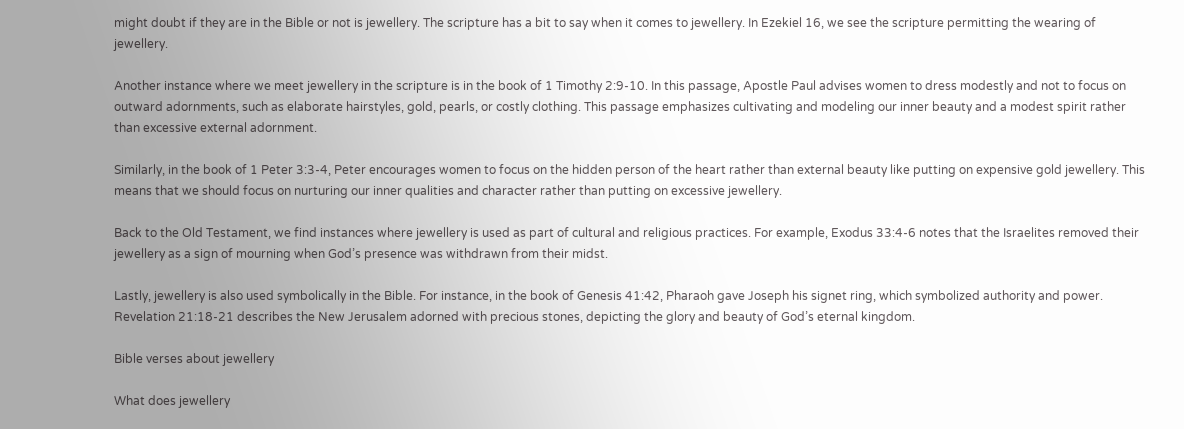might doubt if they are in the Bible or not is jewellery. The scripture has a bit to say when it comes to jewellery. In Ezekiel 16, we see the scripture permitting the wearing of jewellery.

Another instance where we meet jewellery in the scripture is in the book of 1 Timothy 2:9-10. In this passage, Apostle Paul advises women to dress modestly and not to focus on outward adornments, such as elaborate hairstyles, gold, pearls, or costly clothing. This passage emphasizes cultivating and modeling our inner beauty and a modest spirit rather than excessive external adornment.

Similarly, in the book of 1 Peter 3:3-4, Peter encourages women to focus on the hidden person of the heart rather than external beauty like putting on expensive gold jewellery. This means that we should focus on nurturing our inner qualities and character rather than putting on excessive jewellery.

Back to the Old Testament, we find instances where jewellery is used as part of cultural and religious practices. For example, Exodus 33:4-6 notes that the Israelites removed their jewellery as a sign of mourning when God’s presence was withdrawn from their midst.

Lastly, jewellery is also used symbolically in the Bible. For instance, in the book of Genesis 41:42, Pharaoh gave Joseph his signet ring, which symbolized authority and power. Revelation 21:18-21 describes the New Jerusalem adorned with precious stones, depicting the glory and beauty of God’s eternal kingdom.

Bible verses about jewellery

What does jewellery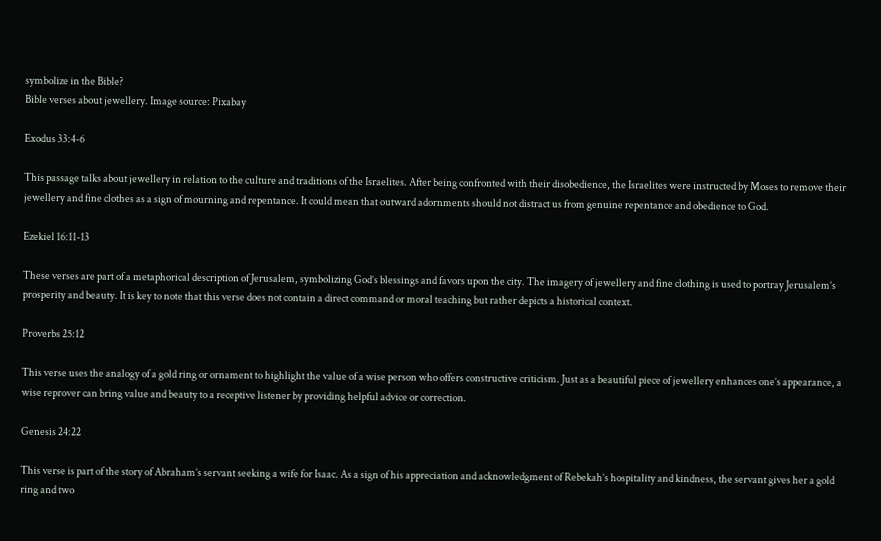symbolize in the Bible?
Bible verses about jewellery. Image source: Pixabay

Exodus 33:4-6

This passage talks about jewellery in relation to the culture and traditions of the Israelites. After being confronted with their disobedience, the Israelites were instructed by Moses to remove their jewellery and fine clothes as a sign of mourning and repentance. It could mean that outward adornments should not distract us from genuine repentance and obedience to God.

Ezekiel 16:11-13

These verses are part of a metaphorical description of Jerusalem, symbolizing God’s blessings and favors upon the city. The imagery of jewellery and fine clothing is used to portray Jerusalem’s prosperity and beauty. It is key to note that this verse does not contain a direct command or moral teaching but rather depicts a historical context.

Proverbs 25:12

This verse uses the analogy of a gold ring or ornament to highlight the value of a wise person who offers constructive criticism. Just as a beautiful piece of jewellery enhances one’s appearance, a wise reprover can bring value and beauty to a receptive listener by providing helpful advice or correction.

Genesis 24:22

This verse is part of the story of Abraham’s servant seeking a wife for Isaac. As a sign of his appreciation and acknowledgment of Rebekah’s hospitality and kindness, the servant gives her a gold ring and two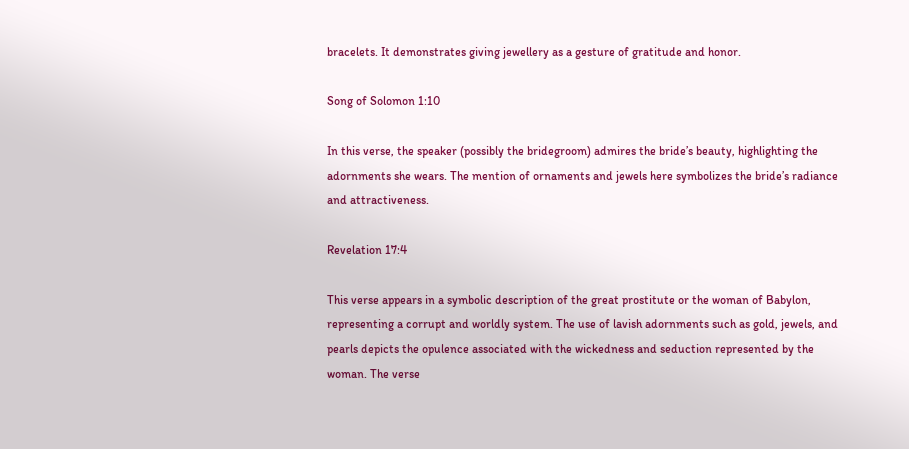bracelets. It demonstrates giving jewellery as a gesture of gratitude and honor.

Song of Solomon 1:10

In this verse, the speaker (possibly the bridegroom) admires the bride’s beauty, highlighting the adornments she wears. The mention of ornaments and jewels here symbolizes the bride’s radiance and attractiveness.

Revelation 17:4

This verse appears in a symbolic description of the great prostitute or the woman of Babylon, representing a corrupt and worldly system. The use of lavish adornments such as gold, jewels, and pearls depicts the opulence associated with the wickedness and seduction represented by the woman. The verse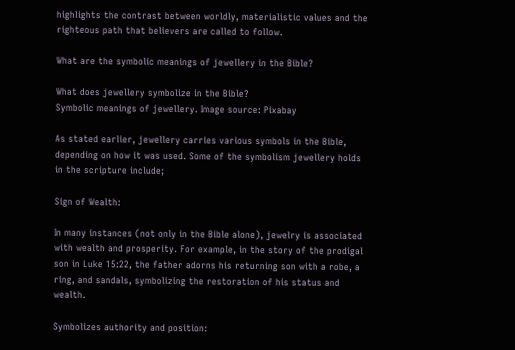highlights the contrast between worldly, materialistic values and the righteous path that believers are called to follow.

What are the symbolic meanings of jewellery in the Bible?

What does jewellery symbolize in the Bible?
Symbolic meanings of jewellery. Image source: Pixabay

As stated earlier, jewellery carries various symbols in the Bible, depending on how it was used. Some of the symbolism jewellery holds in the scripture include;

Sign of Wealth:

In many instances (not only in the Bible alone), jewelry is associated with wealth and prosperity. For example, in the story of the prodigal son in Luke 15:22, the father adorns his returning son with a robe, a ring, and sandals, symbolizing the restoration of his status and wealth.

Symbolizes authority and position: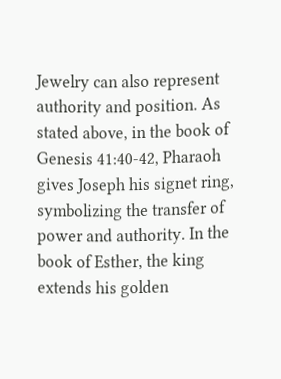Jewelry can also represent authority and position. As stated above, in the book of Genesis 41:40-42, Pharaoh gives Joseph his signet ring, symbolizing the transfer of power and authority. In the book of Esther, the king extends his golden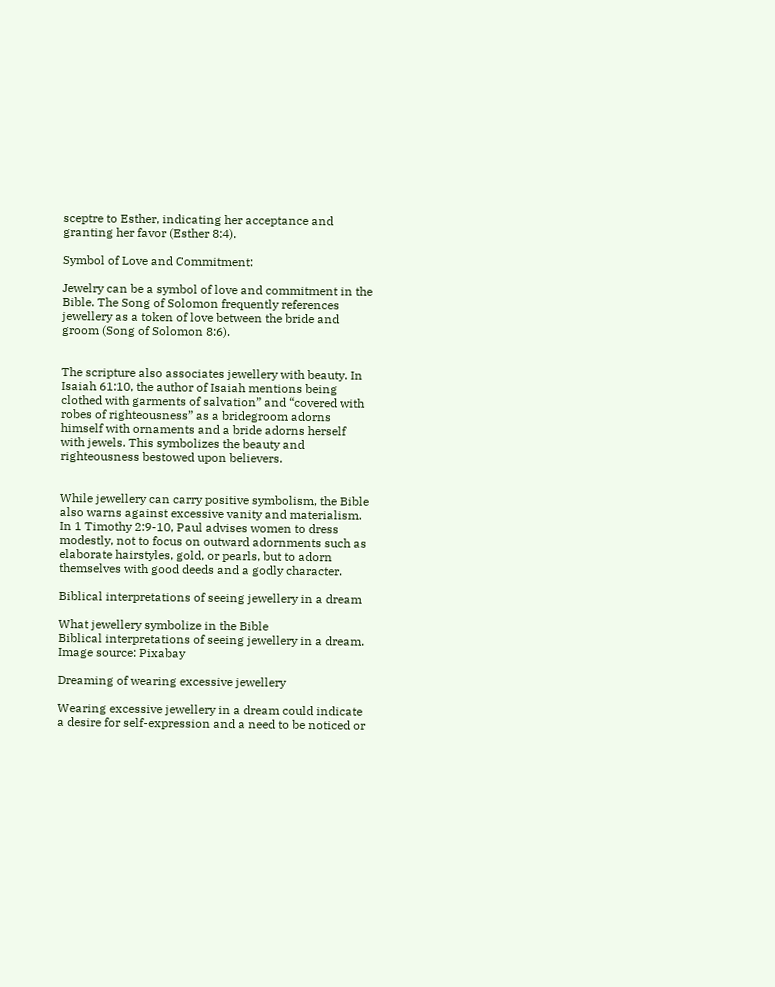sceptre to Esther, indicating her acceptance and granting her favor (Esther 8:4).

Symbol of Love and Commitment:

Jewelry can be a symbol of love and commitment in the Bible. The Song of Solomon frequently references jewellery as a token of love between the bride and groom (Song of Solomon 8:6).


The scripture also associates jewellery with beauty. In Isaiah 61:10, the author of Isaiah mentions being clothed with garments of salvation” and “covered with robes of righteousness” as a bridegroom adorns himself with ornaments and a bride adorns herself with jewels. This symbolizes the beauty and righteousness bestowed upon believers.


While jewellery can carry positive symbolism, the Bible also warns against excessive vanity and materialism. In 1 Timothy 2:9-10, Paul advises women to dress modestly, not to focus on outward adornments such as elaborate hairstyles, gold, or pearls, but to adorn themselves with good deeds and a godly character.

Biblical interpretations of seeing jewellery in a dream

What jewellery symbolize in the Bible
Biblical interpretations of seeing jewellery in a dream. Image source: Pixabay

Dreaming of wearing excessive jewellery

Wearing excessive jewellery in a dream could indicate a desire for self-expression and a need to be noticed or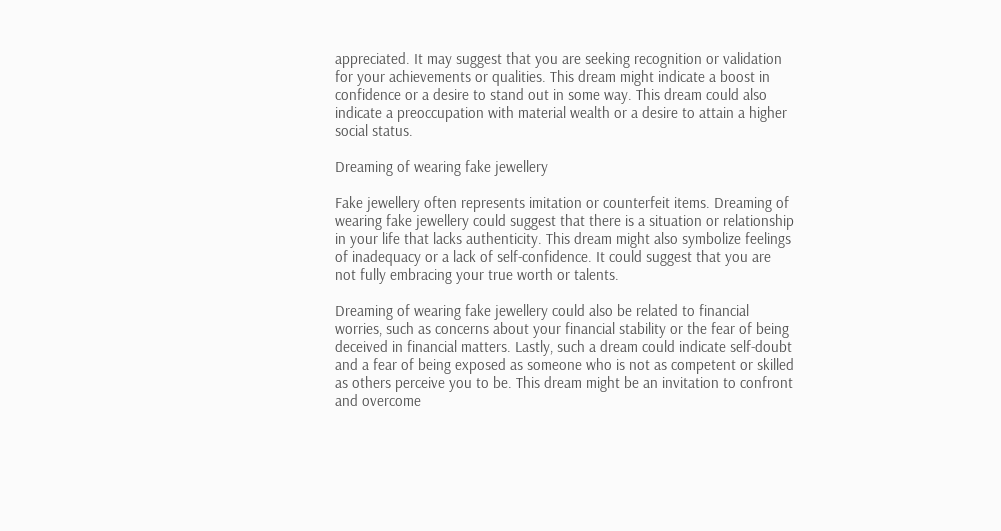appreciated. It may suggest that you are seeking recognition or validation for your achievements or qualities. This dream might indicate a boost in confidence or a desire to stand out in some way. This dream could also indicate a preoccupation with material wealth or a desire to attain a higher social status.

Dreaming of wearing fake jewellery

Fake jewellery often represents imitation or counterfeit items. Dreaming of wearing fake jewellery could suggest that there is a situation or relationship in your life that lacks authenticity. This dream might also symbolize feelings of inadequacy or a lack of self-confidence. It could suggest that you are not fully embracing your true worth or talents.

Dreaming of wearing fake jewellery could also be related to financial worries, such as concerns about your financial stability or the fear of being deceived in financial matters. Lastly, such a dream could indicate self-doubt and a fear of being exposed as someone who is not as competent or skilled as others perceive you to be. This dream might be an invitation to confront and overcome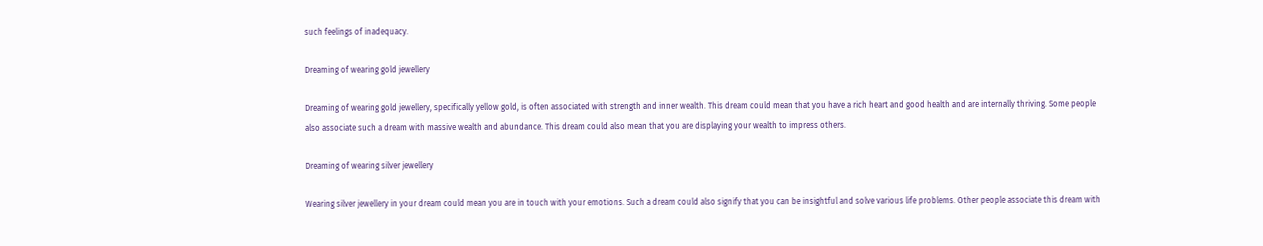such feelings of inadequacy.

Dreaming of wearing gold jewellery

Dreaming of wearing gold jewellery, specifically yellow gold, is often associated with strength and inner wealth. This dream could mean that you have a rich heart and good health and are internally thriving. Some people also associate such a dream with massive wealth and abundance. This dream could also mean that you are displaying your wealth to impress others.

Dreaming of wearing silver jewellery

Wearing silver jewellery in your dream could mean you are in touch with your emotions. Such a dream could also signify that you can be insightful and solve various life problems. Other people associate this dream with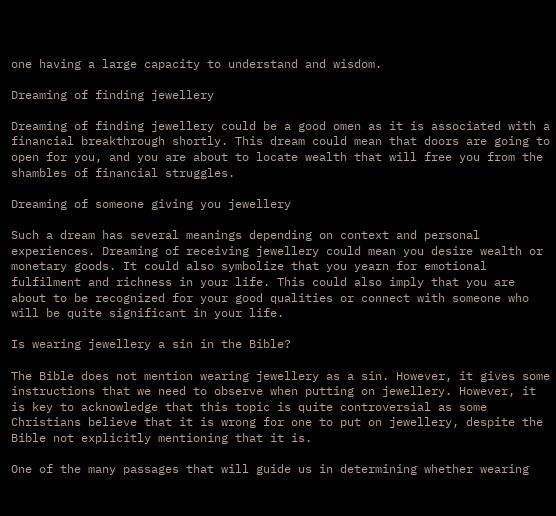one having a large capacity to understand and wisdom.

Dreaming of finding jewellery

Dreaming of finding jewellery could be a good omen as it is associated with a financial breakthrough shortly. This dream could mean that doors are going to open for you, and you are about to locate wealth that will free you from the shambles of financial struggles.

Dreaming of someone giving you jewellery

Such a dream has several meanings depending on context and personal experiences. Dreaming of receiving jewellery could mean you desire wealth or monetary goods. It could also symbolize that you yearn for emotional fulfilment and richness in your life. This could also imply that you are about to be recognized for your good qualities or connect with someone who will be quite significant in your life.

Is wearing jewellery a sin in the Bible?

The Bible does not mention wearing jewellery as a sin. However, it gives some instructions that we need to observe when putting on jewellery. However, it is key to acknowledge that this topic is quite controversial as some Christians believe that it is wrong for one to put on jewellery, despite the Bible not explicitly mentioning that it is.

One of the many passages that will guide us in determining whether wearing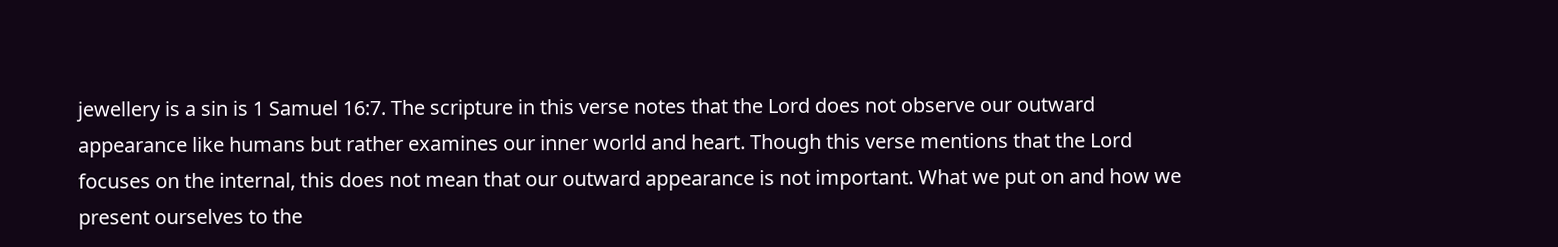jewellery is a sin is 1 Samuel 16:7. The scripture in this verse notes that the Lord does not observe our outward appearance like humans but rather examines our inner world and heart. Though this verse mentions that the Lord focuses on the internal, this does not mean that our outward appearance is not important. What we put on and how we present ourselves to the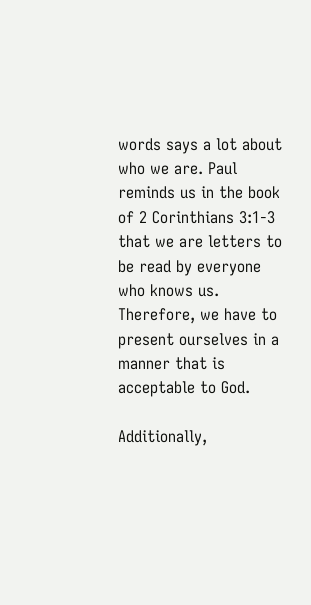words says a lot about who we are. Paul reminds us in the book of 2 Corinthians 3:1-3 that we are letters to be read by everyone who knows us. Therefore, we have to present ourselves in a manner that is acceptable to God.

Additionally,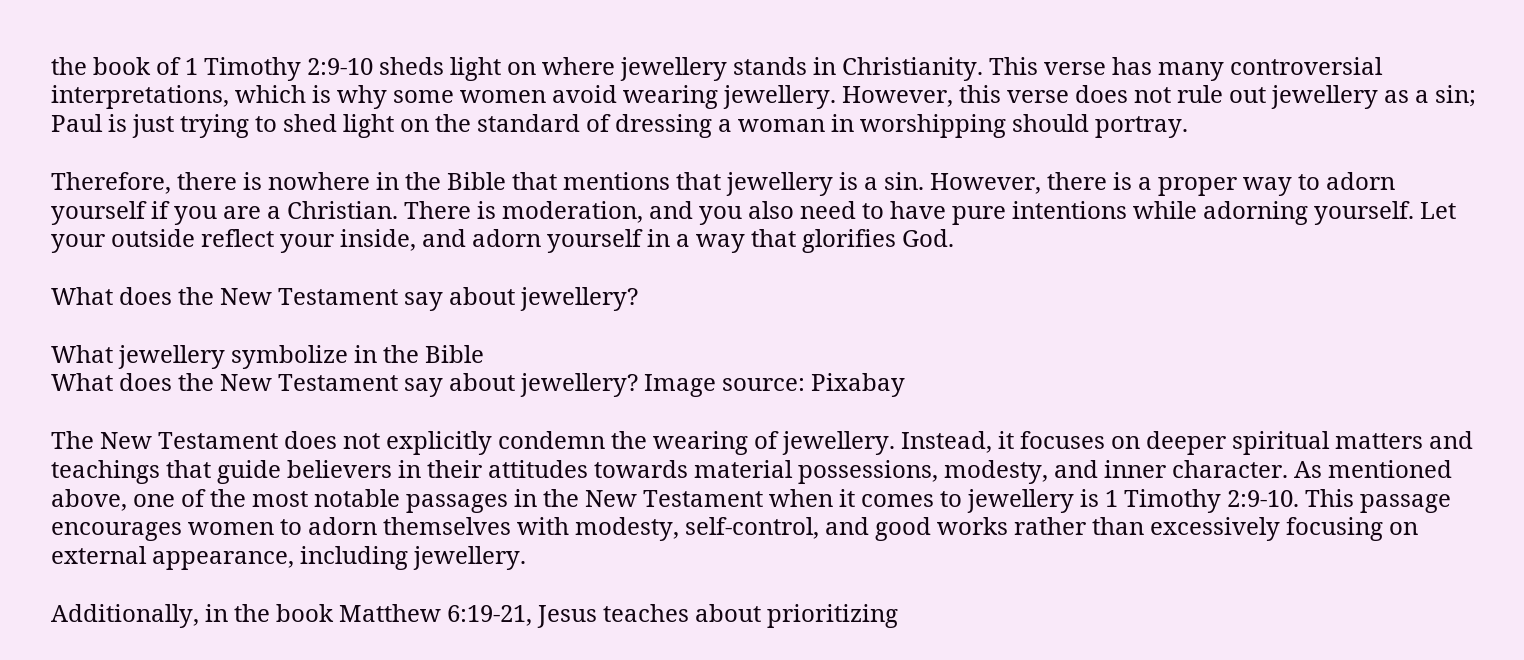the book of 1 Timothy 2:9-10 sheds light on where jewellery stands in Christianity. This verse has many controversial interpretations, which is why some women avoid wearing jewellery. However, this verse does not rule out jewellery as a sin; Paul is just trying to shed light on the standard of dressing a woman in worshipping should portray.

Therefore, there is nowhere in the Bible that mentions that jewellery is a sin. However, there is a proper way to adorn yourself if you are a Christian. There is moderation, and you also need to have pure intentions while adorning yourself. Let your outside reflect your inside, and adorn yourself in a way that glorifies God.

What does the New Testament say about jewellery?

What jewellery symbolize in the Bible
What does the New Testament say about jewellery? Image source: Pixabay

The New Testament does not explicitly condemn the wearing of jewellery. Instead, it focuses on deeper spiritual matters and teachings that guide believers in their attitudes towards material possessions, modesty, and inner character. As mentioned above, one of the most notable passages in the New Testament when it comes to jewellery is 1 Timothy 2:9-10. This passage encourages women to adorn themselves with modesty, self-control, and good works rather than excessively focusing on external appearance, including jewellery.

Additionally, in the book Matthew 6:19-21, Jesus teaches about prioritizing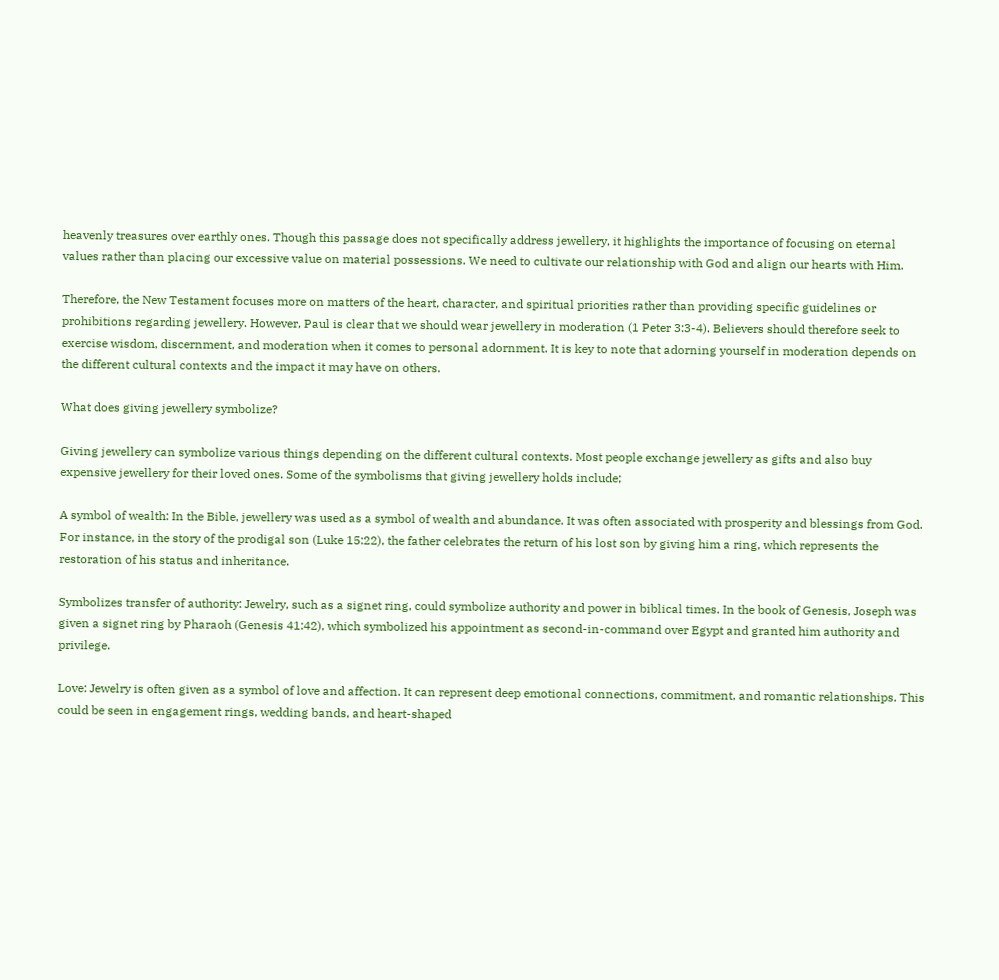heavenly treasures over earthly ones. Though this passage does not specifically address jewellery, it highlights the importance of focusing on eternal values rather than placing our excessive value on material possessions. We need to cultivate our relationship with God and align our hearts with Him.

Therefore, the New Testament focuses more on matters of the heart, character, and spiritual priorities rather than providing specific guidelines or prohibitions regarding jewellery. However, Paul is clear that we should wear jewellery in moderation (1 Peter 3:3-4). Believers should therefore seek to exercise wisdom, discernment, and moderation when it comes to personal adornment. It is key to note that adorning yourself in moderation depends on the different cultural contexts and the impact it may have on others.

What does giving jewellery symbolize?

Giving jewellery can symbolize various things depending on the different cultural contexts. Most people exchange jewellery as gifts and also buy expensive jewellery for their loved ones. Some of the symbolisms that giving jewellery holds include;

A symbol of wealth: In the Bible, jewellery was used as a symbol of wealth and abundance. It was often associated with prosperity and blessings from God. For instance, in the story of the prodigal son (Luke 15:22), the father celebrates the return of his lost son by giving him a ring, which represents the restoration of his status and inheritance.

Symbolizes transfer of authority: Jewelry, such as a signet ring, could symbolize authority and power in biblical times. In the book of Genesis, Joseph was given a signet ring by Pharaoh (Genesis 41:42), which symbolized his appointment as second-in-command over Egypt and granted him authority and privilege.

Love: Jewelry is often given as a symbol of love and affection. It can represent deep emotional connections, commitment, and romantic relationships. This could be seen in engagement rings, wedding bands, and heart-shaped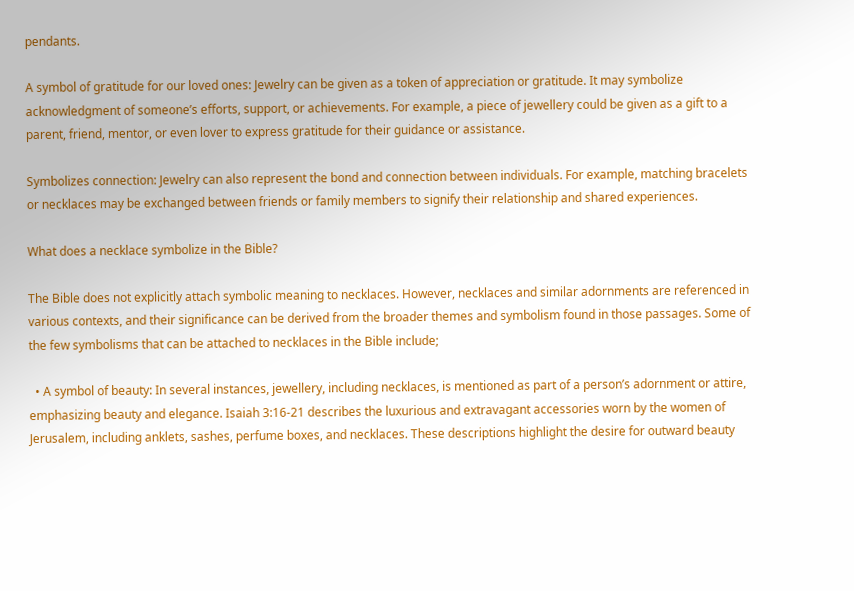pendants.

A symbol of gratitude for our loved ones: Jewelry can be given as a token of appreciation or gratitude. It may symbolize acknowledgment of someone’s efforts, support, or achievements. For example, a piece of jewellery could be given as a gift to a parent, friend, mentor, or even lover to express gratitude for their guidance or assistance.

Symbolizes connection: Jewelry can also represent the bond and connection between individuals. For example, matching bracelets or necklaces may be exchanged between friends or family members to signify their relationship and shared experiences.

What does a necklace symbolize in the Bible?

The Bible does not explicitly attach symbolic meaning to necklaces. However, necklaces and similar adornments are referenced in various contexts, and their significance can be derived from the broader themes and symbolism found in those passages. Some of the few symbolisms that can be attached to necklaces in the Bible include;

  • A symbol of beauty: In several instances, jewellery, including necklaces, is mentioned as part of a person’s adornment or attire, emphasizing beauty and elegance. Isaiah 3:16-21 describes the luxurious and extravagant accessories worn by the women of Jerusalem, including anklets, sashes, perfume boxes, and necklaces. These descriptions highlight the desire for outward beauty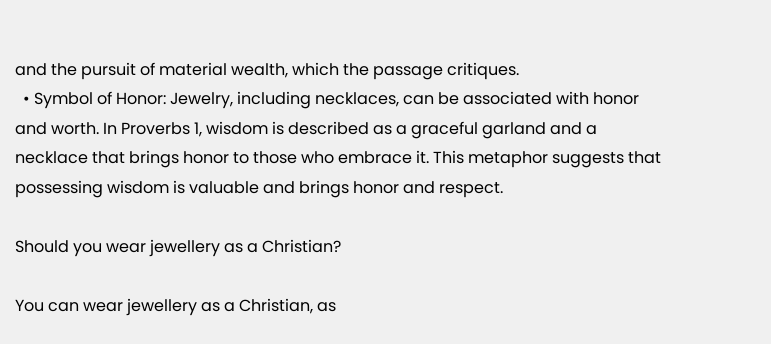and the pursuit of material wealth, which the passage critiques.
  • Symbol of Honor: Jewelry, including necklaces, can be associated with honor and worth. In Proverbs 1, wisdom is described as a graceful garland and a necklace that brings honor to those who embrace it. This metaphor suggests that possessing wisdom is valuable and brings honor and respect.

Should you wear jewellery as a Christian?

You can wear jewellery as a Christian, as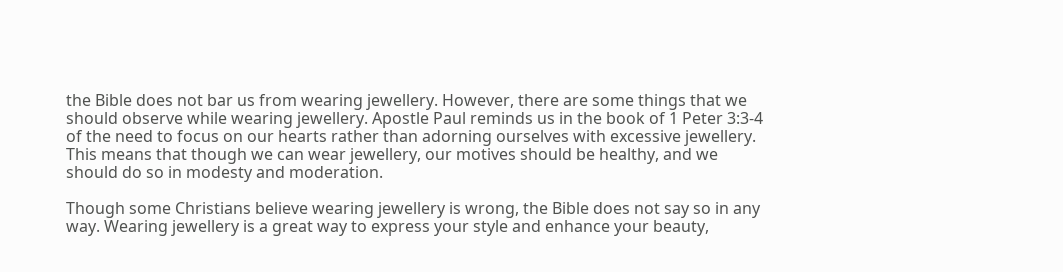the Bible does not bar us from wearing jewellery. However, there are some things that we should observe while wearing jewellery. Apostle Paul reminds us in the book of 1 Peter 3:3-4 of the need to focus on our hearts rather than adorning ourselves with excessive jewellery. This means that though we can wear jewellery, our motives should be healthy, and we should do so in modesty and moderation.

Though some Christians believe wearing jewellery is wrong, the Bible does not say so in any way. Wearing jewellery is a great way to express your style and enhance your beauty,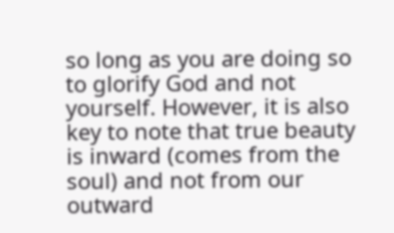so long as you are doing so to glorify God and not yourself. However, it is also key to note that true beauty is inward (comes from the soul) and not from our outward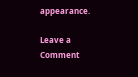appearance.

Leave a Comment